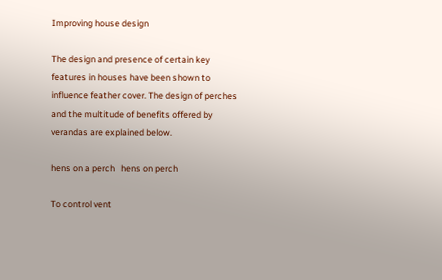Improving house design

The design and presence of certain key features in houses have been shown to influence feather cover. The design of perches and the multitude of benefits offered by verandas are explained below.

hens on a perch   hens on perch

To control vent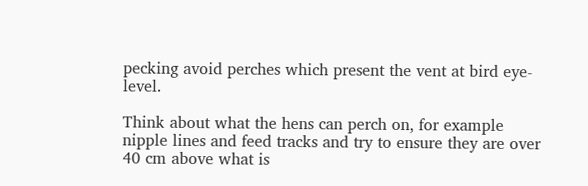pecking avoid perches which present the vent at bird eye-level.

Think about what the hens can perch on, for example nipple lines and feed tracks and try to ensure they are over 40 cm above what is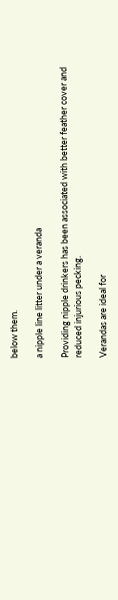below them.

a nipple line litter under a veranda

Providing nipple drinkers has been associated with better feather cover and reduced injurious pecking.

Verandas are ideal for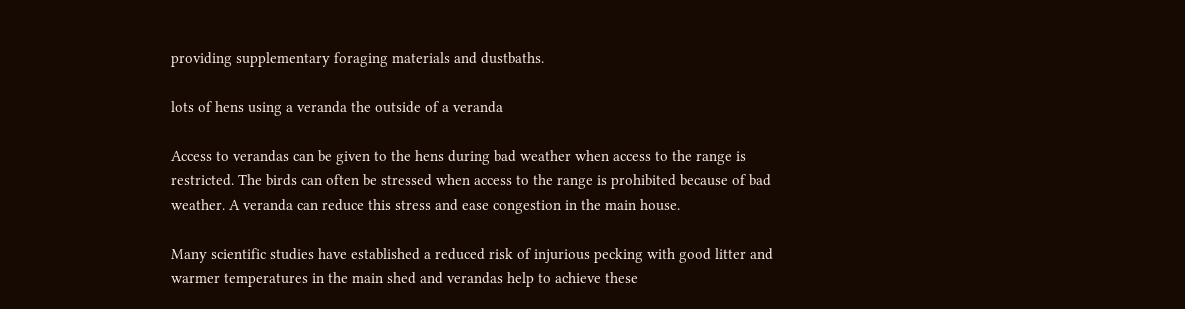providing supplementary foraging materials and dustbaths.

lots of hens using a veranda the outside of a veranda

Access to verandas can be given to the hens during bad weather when access to the range is restricted. The birds can often be stressed when access to the range is prohibited because of bad weather. A veranda can reduce this stress and ease congestion in the main house.

Many scientific studies have established a reduced risk of injurious pecking with good litter and warmer temperatures in the main shed and verandas help to achieve these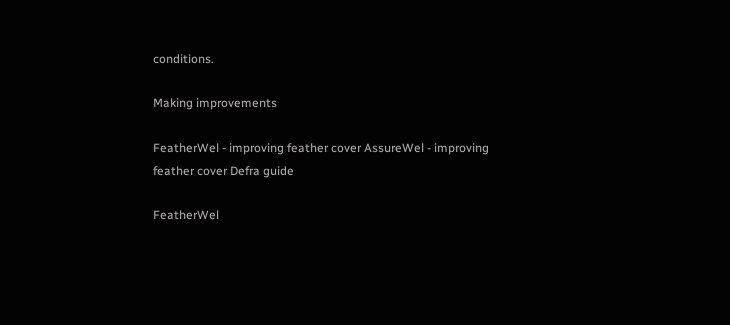conditions.

Making improvements

FeatherWel - improving feather cover AssureWel - improving feather cover Defra guide

FeatherWel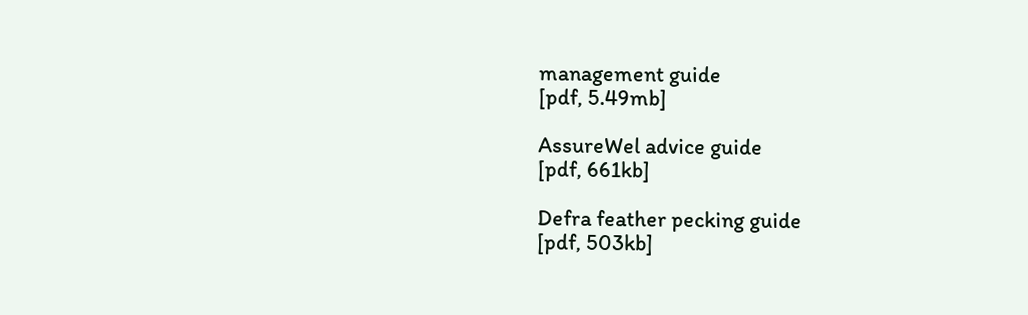management guide
[pdf, 5.49mb]

AssureWel advice guide
[pdf, 661kb]

Defra feather pecking guide
[pdf, 503kb]